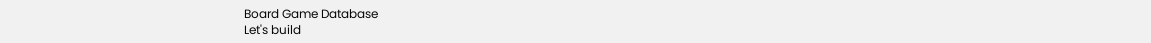Board Game Database
Let's build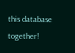this database together!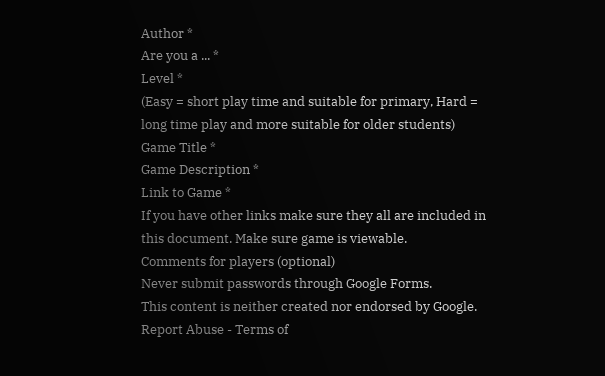Author *
Are you a ... *
Level *
(Easy = short play time and suitable for primary, Hard = long time play and more suitable for older students)
Game Title *
Game Description *
Link to Game *
If you have other links make sure they all are included in this document. Make sure game is viewable.
Comments for players (optional)
Never submit passwords through Google Forms.
This content is neither created nor endorsed by Google. Report Abuse - Terms of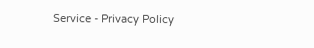Service - Privacy Policy